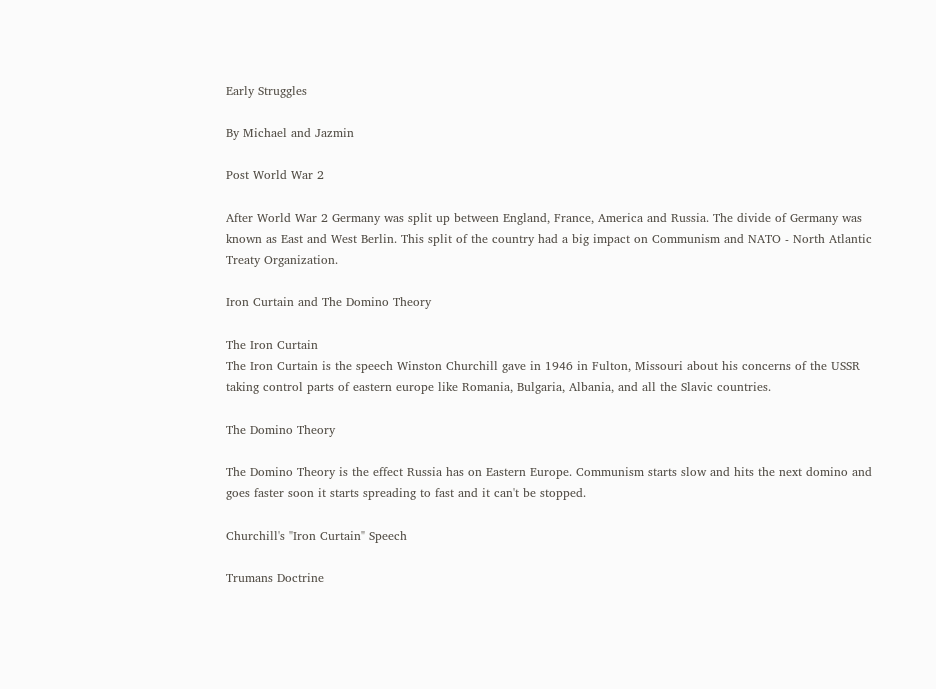Early Struggles

By Michael and Jazmin

Post World War 2

After World War 2 Germany was split up between England, France, America and Russia. The divide of Germany was known as East and West Berlin. This split of the country had a big impact on Communism and NATO - North Atlantic Treaty Organization.

Iron Curtain and The Domino Theory

The Iron Curtain
The Iron Curtain is the speech Winston Churchill gave in 1946 in Fulton, Missouri about his concerns of the USSR taking control parts of eastern europe like Romania, Bulgaria, Albania, and all the Slavic countries.

The Domino Theory

The Domino Theory is the effect Russia has on Eastern Europe. Communism starts slow and hits the next domino and goes faster soon it starts spreading to fast and it can't be stopped.

Churchill's "Iron Curtain" Speech

Trumans Doctrine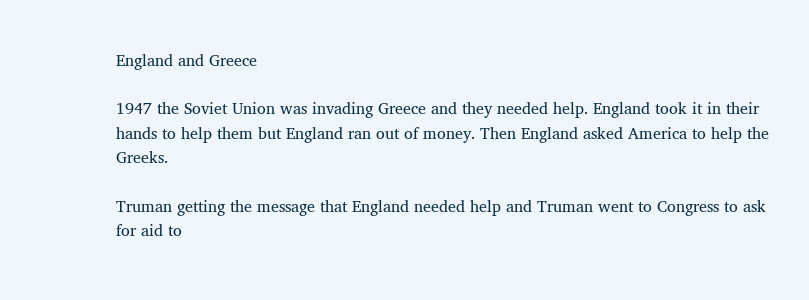England and Greece

1947 the Soviet Union was invading Greece and they needed help. England took it in their hands to help them but England ran out of money. Then England asked America to help the Greeks.

Truman getting the message that England needed help and Truman went to Congress to ask for aid to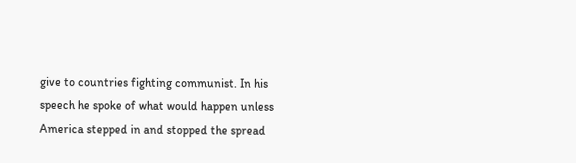give to countries fighting communist. In his speech he spoke of what would happen unless America stepped in and stopped the spread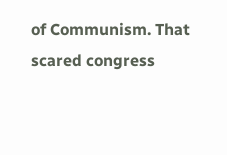of Communism. That scared congress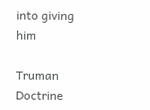into giving him

Truman Doctrine